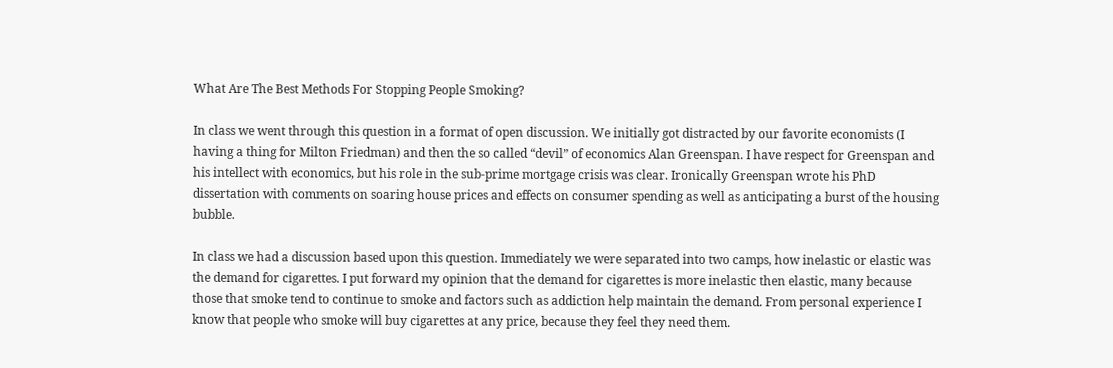What Are The Best Methods For Stopping People Smoking?

In class we went through this question in a format of open discussion. We initially got distracted by our favorite economists (I having a thing for Milton Friedman) and then the so called “devil” of economics Alan Greenspan. I have respect for Greenspan and his intellect with economics, but his role in the sub-prime mortgage crisis was clear. Ironically Greenspan wrote his PhD dissertation with comments on soaring house prices and effects on consumer spending as well as anticipating a burst of the housing bubble.

In class we had a discussion based upon this question. Immediately we were separated into two camps, how inelastic or elastic was the demand for cigarettes. I put forward my opinion that the demand for cigarettes is more inelastic then elastic, many because those that smoke tend to continue to smoke and factors such as addiction help maintain the demand. From personal experience I know that people who smoke will buy cigarettes at any price, because they feel they need them.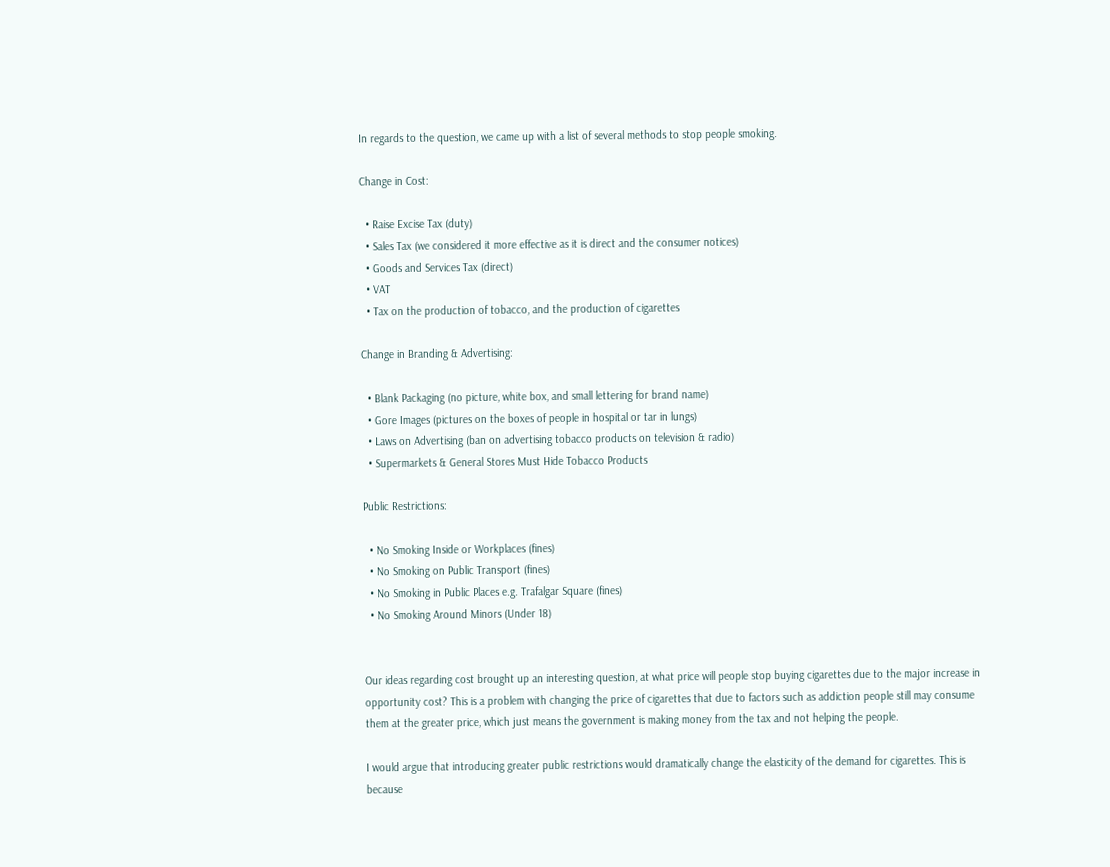In regards to the question, we came up with a list of several methods to stop people smoking.

Change in Cost:

  • Raise Excise Tax (duty)
  • Sales Tax (we considered it more effective as it is direct and the consumer notices)
  • Goods and Services Tax (direct)
  • VAT
  • Tax on the production of tobacco, and the production of cigarettes

Change in Branding & Advertising:

  • Blank Packaging (no picture, white box, and small lettering for brand name)
  • Gore Images (pictures on the boxes of people in hospital or tar in lungs)
  • Laws on Advertising (ban on advertising tobacco products on television & radio)
  • Supermarkets & General Stores Must Hide Tobacco Products

Public Restrictions:

  • No Smoking Inside or Workplaces (fines)
  • No Smoking on Public Transport (fines)
  • No Smoking in Public Places e.g. Trafalgar Square (fines)
  • No Smoking Around Minors (Under 18)


Our ideas regarding cost brought up an interesting question, at what price will people stop buying cigarettes due to the major increase in opportunity cost? This is a problem with changing the price of cigarettes that due to factors such as addiction people still may consume them at the greater price, which just means the government is making money from the tax and not helping the people.

I would argue that introducing greater public restrictions would dramatically change the elasticity of the demand for cigarettes. This is because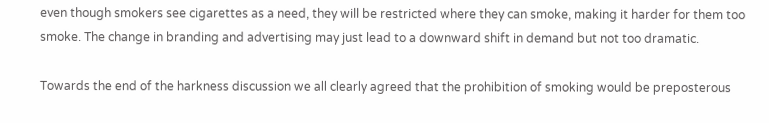even though smokers see cigarettes as a need, they will be restricted where they can smoke, making it harder for them too smoke. The change in branding and advertising may just lead to a downward shift in demand but not too dramatic.

Towards the end of the harkness discussion we all clearly agreed that the prohibition of smoking would be preposterous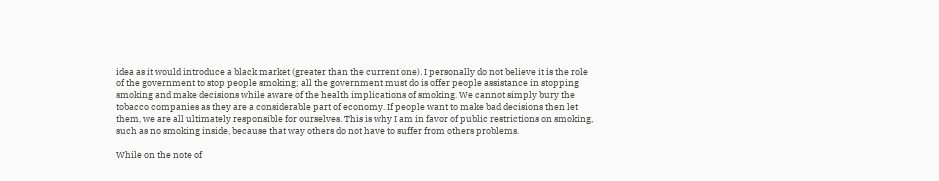idea as it would introduce a black market (greater than the current one). I personally do not believe it is the role of the government to stop people smoking; all the government must do is offer people assistance in stopping smoking and make decisions while aware of the health implications of smoking. We cannot simply bury the tobacco companies as they are a considerable part of economy. If people want to make bad decisions then let them, we are all ultimately responsible for ourselves. This is why I am in favor of public restrictions on smoking, such as no smoking inside, because that way others do not have to suffer from others problems.

While on the note of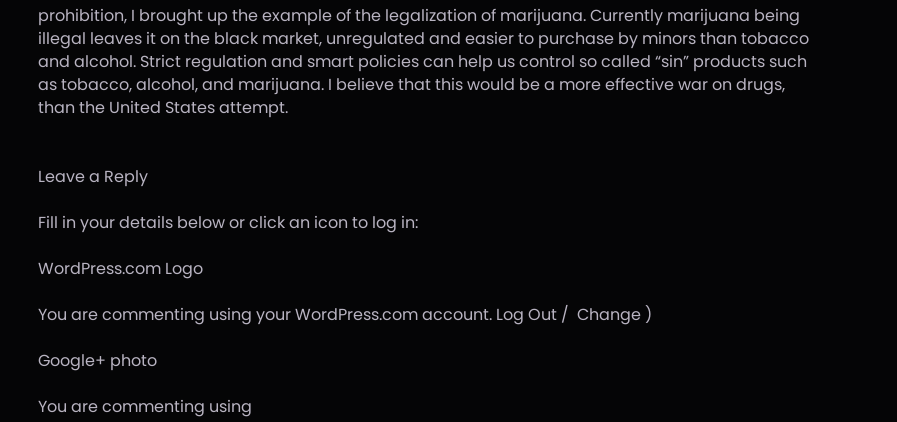prohibition, I brought up the example of the legalization of marijuana. Currently marijuana being illegal leaves it on the black market, unregulated and easier to purchase by minors than tobacco and alcohol. Strict regulation and smart policies can help us control so called “sin” products such as tobacco, alcohol, and marijuana. I believe that this would be a more effective war on drugs, than the United States attempt.


Leave a Reply

Fill in your details below or click an icon to log in:

WordPress.com Logo

You are commenting using your WordPress.com account. Log Out /  Change )

Google+ photo

You are commenting using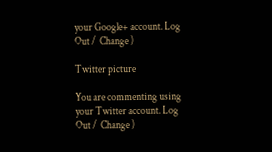your Google+ account. Log Out /  Change )

Twitter picture

You are commenting using your Twitter account. Log Out /  Change )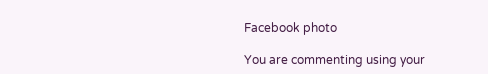Facebook photo

You are commenting using your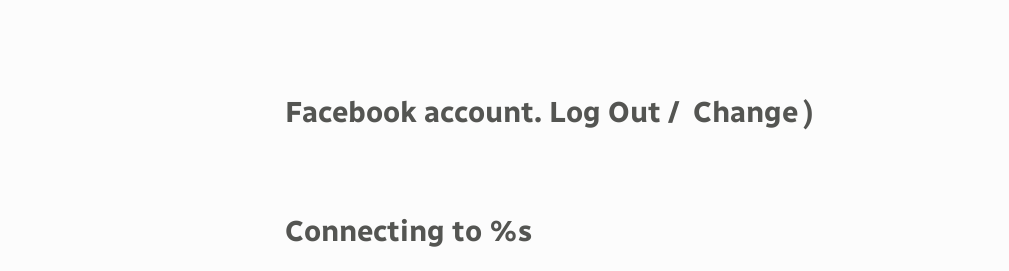Facebook account. Log Out /  Change )


Connecting to %s